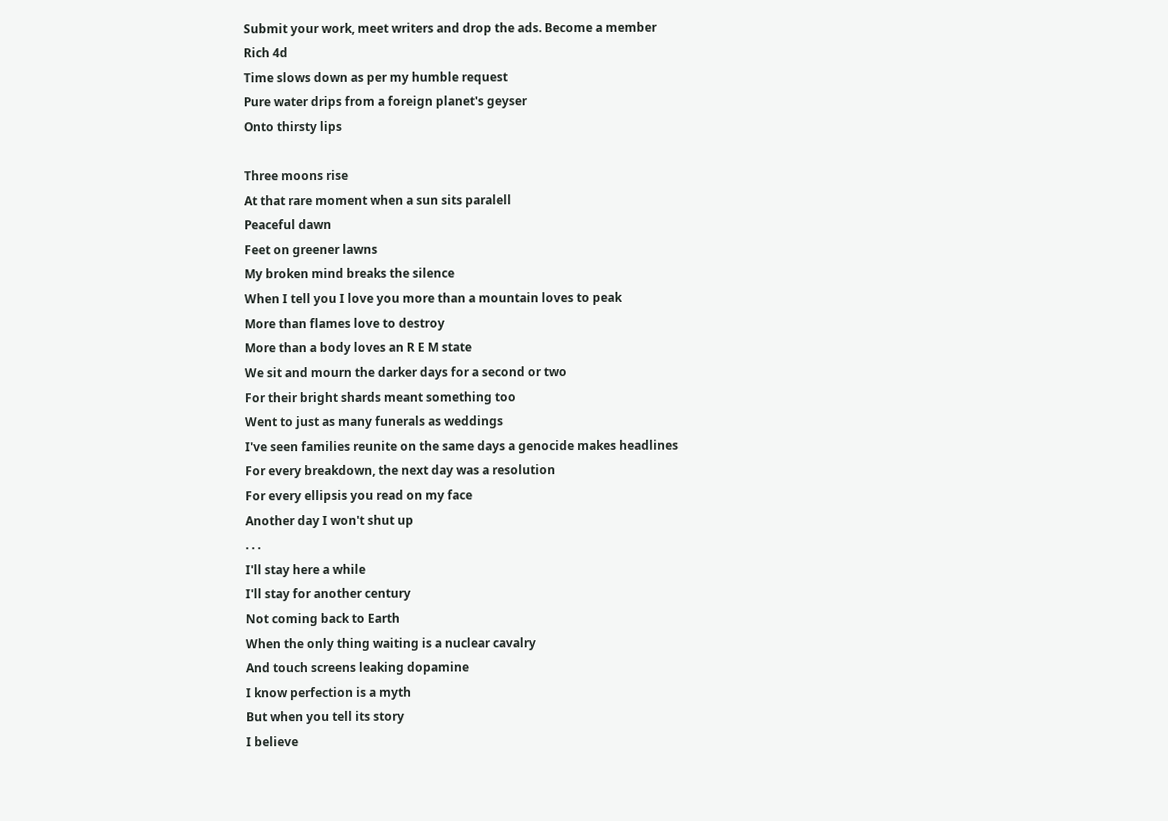Submit your work, meet writers and drop the ads. Become a member
Rich 4d
Time slows down as per my humble request
Pure water drips from a foreign planet's geyser
Onto thirsty lips

Three moons rise
At that rare moment when a sun sits paralell
Peaceful dawn
Feet on greener lawns
My broken mind breaks the silence
When I tell you I love you more than a mountain loves to peak
More than flames love to destroy
More than a body loves an R E M state
We sit and mourn the darker days for a second or two
For their bright shards meant something too
Went to just as many funerals as weddings
I've seen families reunite on the same days a genocide makes headlines
For every breakdown, the next day was a resolution
For every ellipsis you read on my face
Another day I won't shut up
. . .
I'll stay here a while
I'll stay for another century
Not coming back to Earth
When the only thing waiting is a nuclear cavalry
And touch screens leaking dopamine
I know perfection is a myth
But when you tell its story
I believe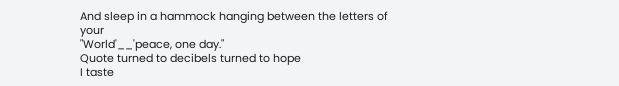And sleep in a hammock hanging between the letters of your
"World'__'peace, one day."
Quote turned to decibels turned to hope
I taste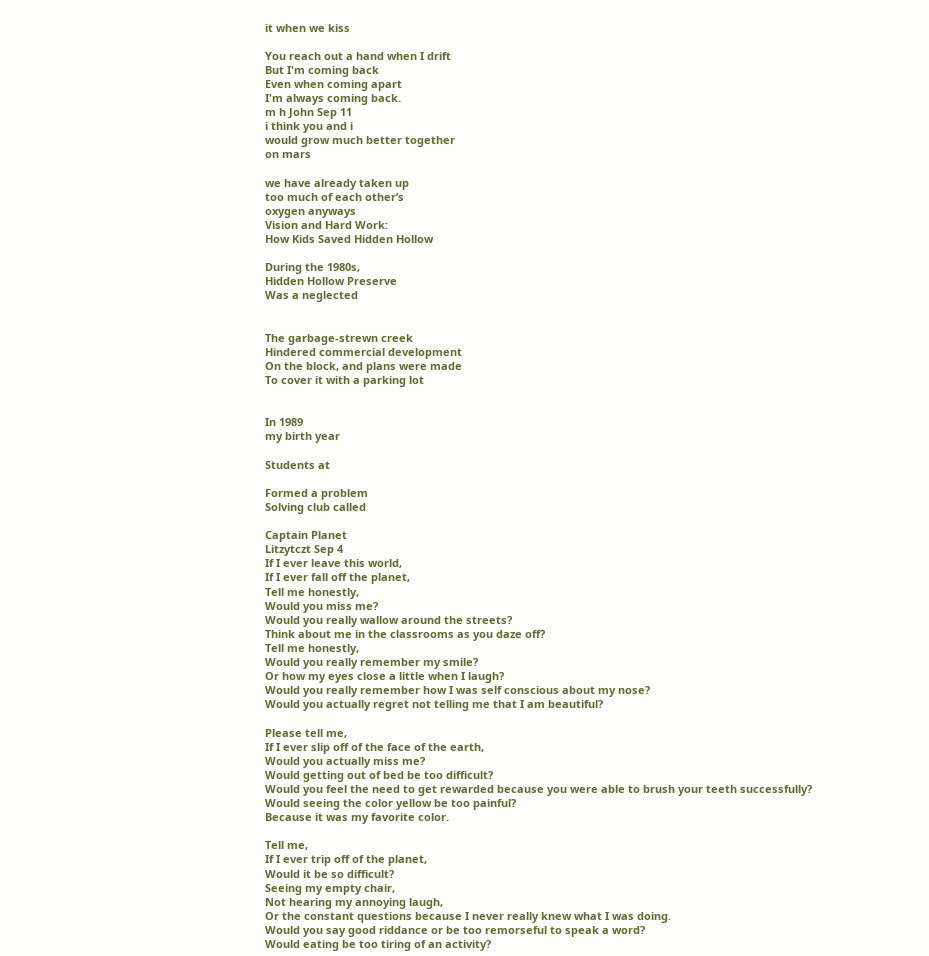it when we kiss

You reach out a hand when I drift
But I'm coming back
Even when coming apart
I'm always coming back.
m h John Sep 11
i think you and i
would grow much better together
on mars

we have already taken up
too much of each other’s
oxygen anyways
Vision and Hard Work:
How Kids Saved Hidden Hollow

During the 1980s,
Hidden Hollow Preserve
Was a neglected


The garbage-strewn creek
Hindered commercial development
On the block, and plans were made
To cover it with a parking lot


In 1989
my birth year

Students at

Formed a problem
Solving club called

Captain Planet
Litzytczt Sep 4
If I ever leave this world,
If I ever fall off the planet,
Tell me honestly,
Would you miss me?
Would you really wallow around the streets?
Think about me in the classrooms as you daze off?
Tell me honestly,
Would you really remember my smile?
Or how my eyes close a little when I laugh?
Would you really remember how I was self conscious about my nose?
Would you actually regret not telling me that I am beautiful?

Please tell me,
If I ever slip off of the face of the earth,
Would you actually miss me?
Would getting out of bed be too difficult?
Would you feel the need to get rewarded because you were able to brush your teeth successfully?
Would seeing the color yellow be too painful?
Because it was my favorite color.

Tell me,
If I ever trip off of the planet,
Would it be so difficult?
Seeing my empty chair,
Not hearing my annoying laugh,
Or the constant questions because I never really knew what I was doing.
Would you say good riddance or be too remorseful to speak a word?
Would eating be too tiring of an activity?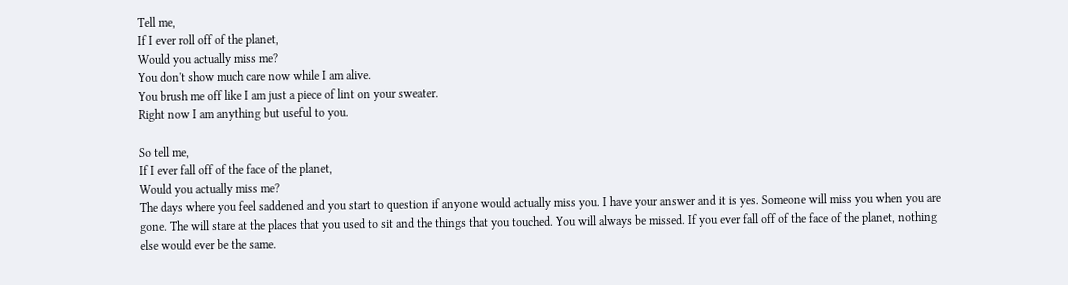Tell me,
If I ever roll off of the planet,
Would you actually miss me?
You don't show much care now while I am alive.
You brush me off like I am just a piece of lint on your sweater.
Right now I am anything but useful to you.

So tell me,
If I ever fall off of the face of the planet,
Would you actually miss me?
The days where you feel saddened and you start to question if anyone would actually miss you. I have your answer and it is yes. Someone will miss you when you are gone. The will stare at the places that you used to sit and the things that you touched. You will always be missed. If you ever fall off of the face of the planet, nothing else would ever be the same.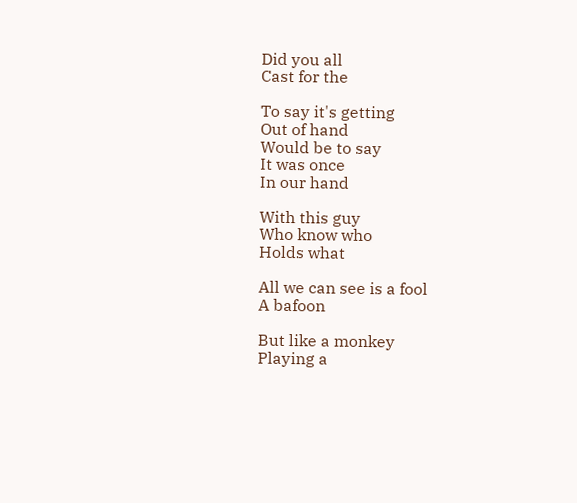Did you all
Cast for the

To say it's getting
Out of hand
Would be to say
It was once
In our hand

With this guy
Who know who
Holds what

All we can see is a fool
A bafoon

But like a monkey
Playing a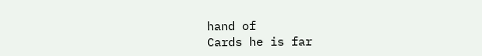hand of
Cards he is far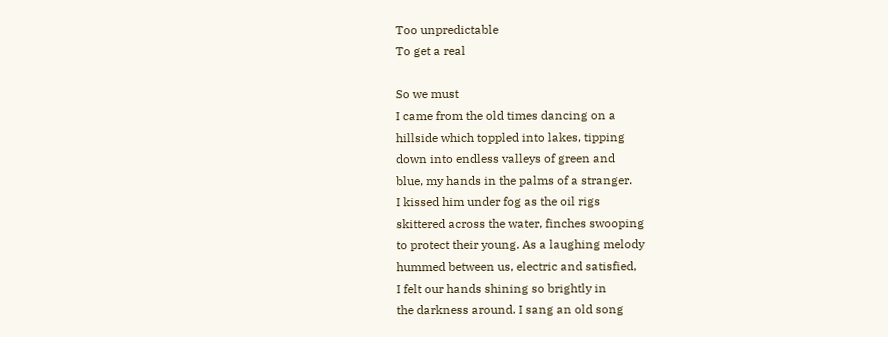Too unpredictable
To get a real

So we must
I came from the old times dancing on a
hillside which toppled into lakes, tipping
down into endless valleys of green and
blue, my hands in the palms of a stranger.
I kissed him under fog as the oil rigs
skittered across the water, finches swooping
to protect their young. As a laughing melody
hummed between us, electric and satisfied,
I felt our hands shining so brightly in
the darkness around. I sang an old song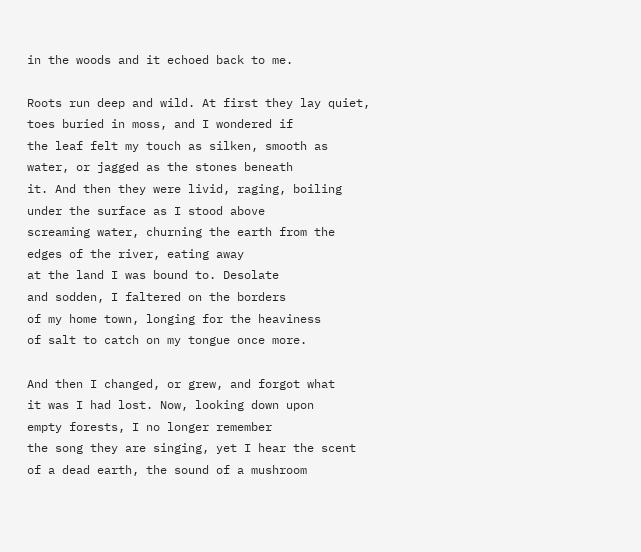in the woods and it echoed back to me.

Roots run deep and wild. At first they lay quiet,
toes buried in moss, and I wondered if
the leaf felt my touch as silken, smooth as
water, or jagged as the stones beneath
it. And then they were livid, raging, boiling
under the surface as I stood above
screaming water, churning the earth from the
edges of the river, eating away
at the land I was bound to. Desolate
and sodden, I faltered on the borders
of my home town, longing for the heaviness
of salt to catch on my tongue once more.

And then I changed, or grew, and forgot what
it was I had lost. Now, looking down upon
empty forests, I no longer remember
the song they are singing, yet I hear the scent
of a dead earth, the sound of a mushroom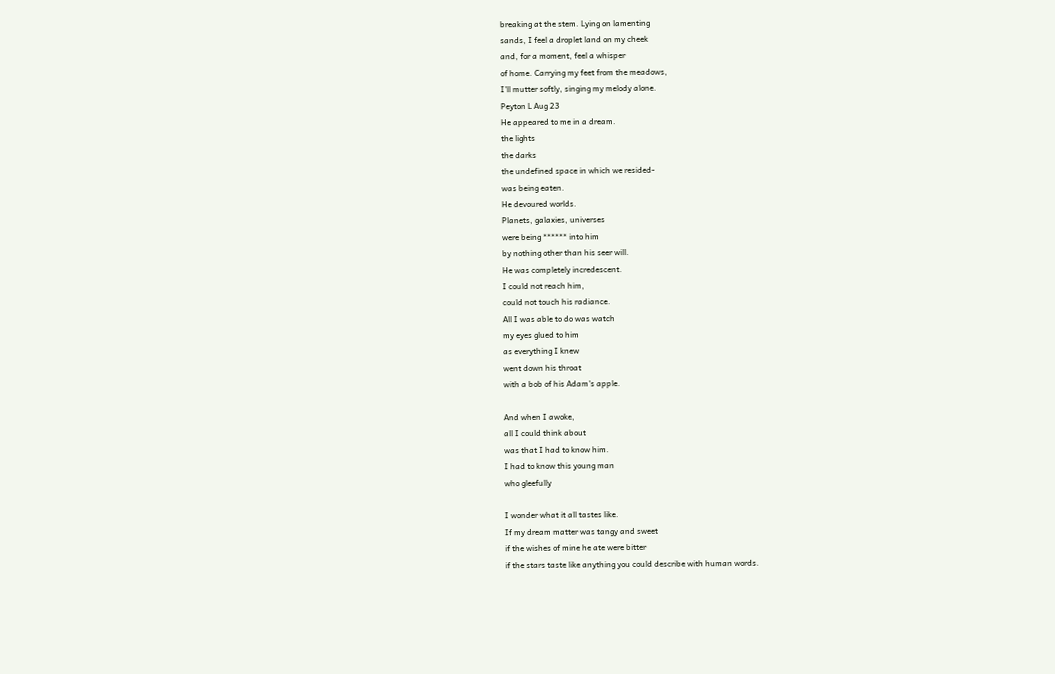breaking at the stem. Lying on lamenting
sands, I feel a droplet land on my cheek
and, for a moment, feel a whisper
of home. Carrying my feet from the meadows,
I'll mutter softly, singing my melody alone.
Peyton L Aug 23
He appeared to me in a dream.
the lights
the darks
the undefined space in which we resided-
was being eaten.
He devoured worlds.
Planets, galaxies, universes
were being ****** into him
by nothing other than his seer will.
He was completely incredescent.
I could not reach him,
could not touch his radiance.
All I was able to do was watch
my eyes glued to him
as everything I knew
went down his throat
with a bob of his Adam's apple.

And when I awoke,
all I could think about
was that I had to know him.
I had to know this young man
who gleefully

I wonder what it all tastes like.
If my dream matter was tangy and sweet
if the wishes of mine he ate were bitter
if the stars taste like anything you could describe with human words.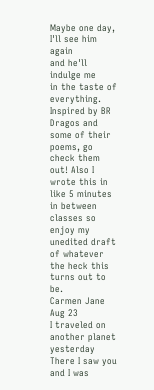Maybe one day,
I'll see him again
and he'll indulge me
in the taste of everything.
Inspired by BR Dragos and some of their poems, go check them out! Also I wrote this in like 5 minutes in between classes so enjoy my unedited draft of whatever the heck this turns out to be.
Carmen Jane Aug 23
I traveled on another planet yesterday
There I saw you and I was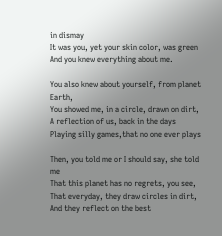in dismay
It was you, yet your skin color, was green
And you knew everything about me.

You also knew about yourself, from planet Earth,
You showed me, in a circle, drawn on dirt,
A reflection of us, back in the days
Playing silly games,that no one ever plays

Then, you told me or I should say, she told me
That this planet has no regrets, you see,
That everyday, they draw circles in dirt,
And they reflect on the best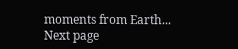moments from Earth...
Next page